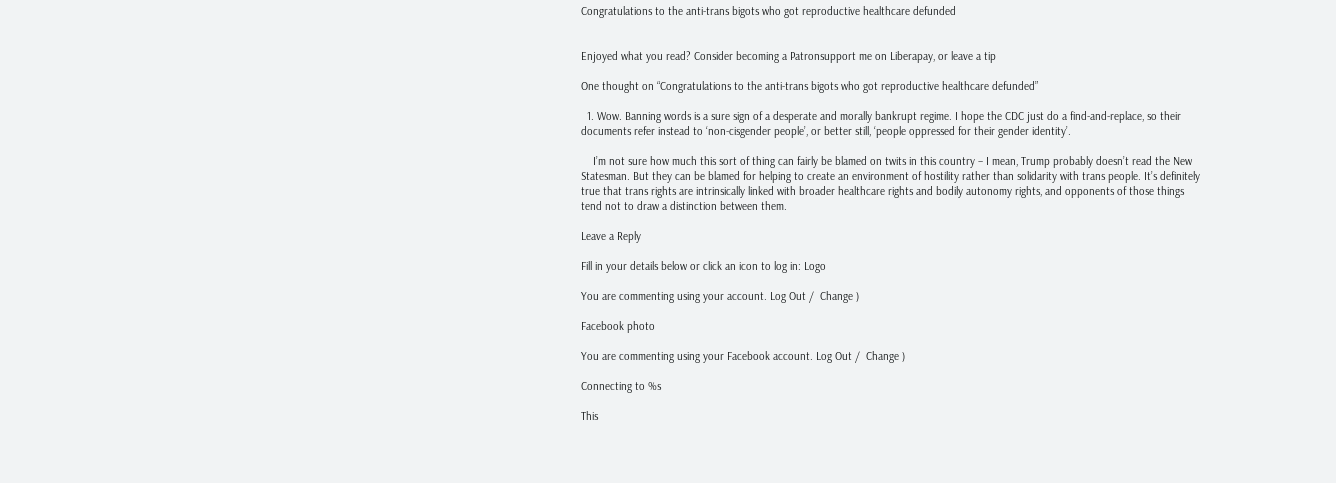Congratulations to the anti-trans bigots who got reproductive healthcare defunded


Enjoyed what you read? Consider becoming a Patronsupport me on Liberapay, or leave a tip

One thought on “Congratulations to the anti-trans bigots who got reproductive healthcare defunded”

  1. Wow. Banning words is a sure sign of a desperate and morally bankrupt regime. I hope the CDC just do a find-and-replace, so their documents refer instead to ‘non-cisgender people’, or better still, ‘people oppressed for their gender identity’.

    I’m not sure how much this sort of thing can fairly be blamed on twits in this country – I mean, Trump probably doesn’t read the New Statesman. But they can be blamed for helping to create an environment of hostility rather than solidarity with trans people. It’s definitely true that trans rights are intrinsically linked with broader healthcare rights and bodily autonomy rights, and opponents of those things tend not to draw a distinction between them.

Leave a Reply

Fill in your details below or click an icon to log in: Logo

You are commenting using your account. Log Out /  Change )

Facebook photo

You are commenting using your Facebook account. Log Out /  Change )

Connecting to %s

This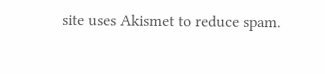site uses Akismet to reduce spam.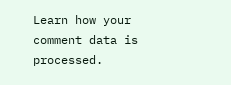Learn how your comment data is processed.